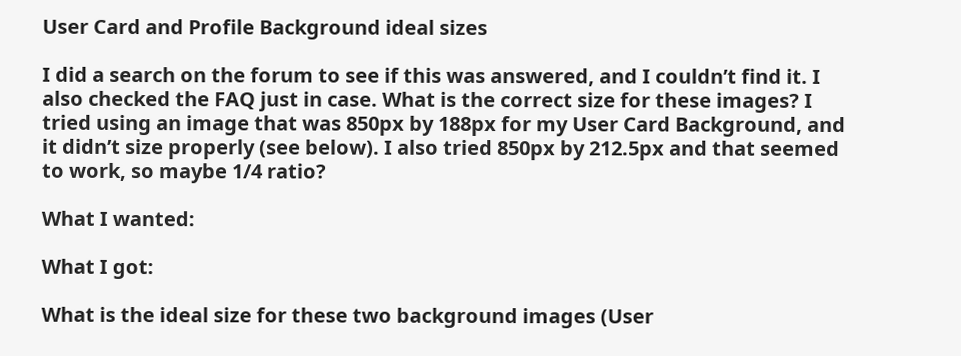User Card and Profile Background ideal sizes

I did a search on the forum to see if this was answered, and I couldn’t find it. I also checked the FAQ just in case. What is the correct size for these images? I tried using an image that was 850px by 188px for my User Card Background, and it didn’t size properly (see below). I also tried 850px by 212.5px and that seemed to work, so maybe 1/4 ratio?

What I wanted:

What I got:

What is the ideal size for these two background images (User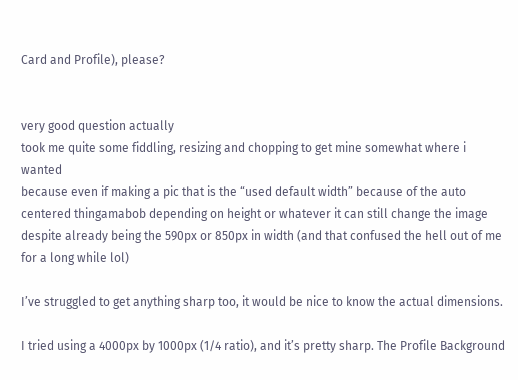Card and Profile), please?


very good question actually
took me quite some fiddling, resizing and chopping to get mine somewhat where i wanted
because even if making a pic that is the “used default width” because of the auto centered thingamabob depending on height or whatever it can still change the image despite already being the 590px or 850px in width (and that confused the hell out of me for a long while lol)

I’ve struggled to get anything sharp too, it would be nice to know the actual dimensions.

I tried using a 4000px by 1000px (1/4 ratio), and it’s pretty sharp. The Profile Background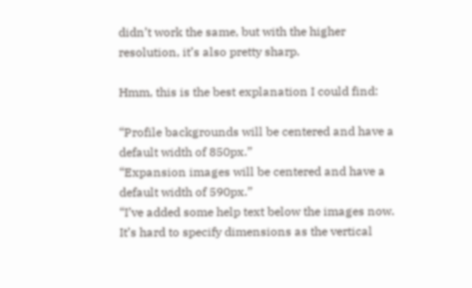didn’t work the same, but with the higher resolution, it’s also pretty sharp.

Hmm, this is the best explanation I could find:

“Profile backgrounds will be centered and have a default width of 850px.”
“Expansion images will be centered and have a default width of 590px.”
“I’ve added some help text below the images now. It’s hard to specify dimensions as the vertical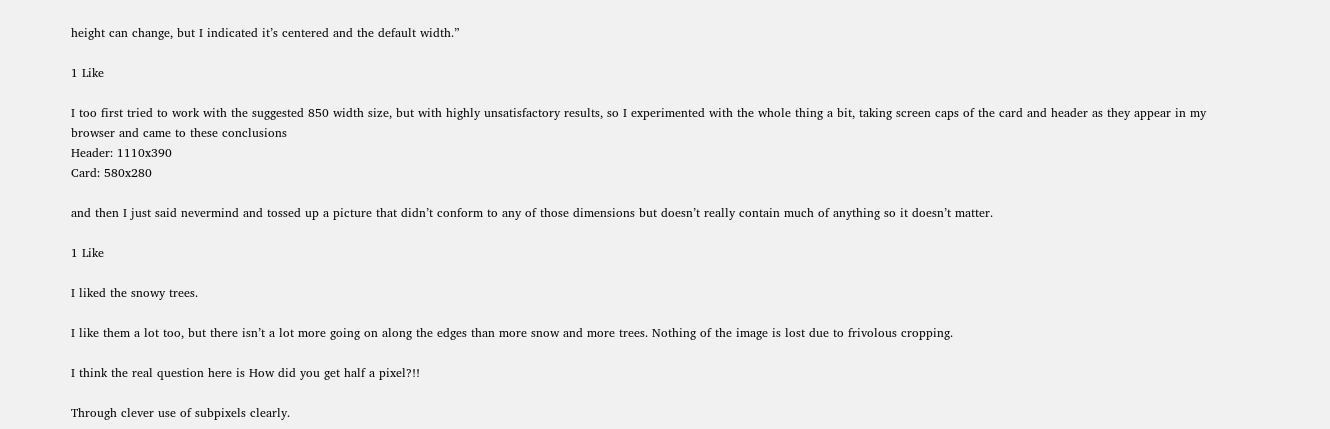height can change, but I indicated it’s centered and the default width.”

1 Like

I too first tried to work with the suggested 850 width size, but with highly unsatisfactory results, so I experimented with the whole thing a bit, taking screen caps of the card and header as they appear in my browser and came to these conclusions
Header: 1110x390
Card: 580x280

and then I just said nevermind and tossed up a picture that didn’t conform to any of those dimensions but doesn’t really contain much of anything so it doesn’t matter.

1 Like

I liked the snowy trees.

I like them a lot too, but there isn’t a lot more going on along the edges than more snow and more trees. Nothing of the image is lost due to frivolous cropping.

I think the real question here is How did you get half a pixel?!!

Through clever use of subpixels clearly.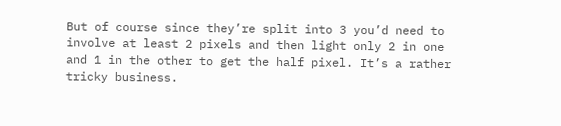But of course since they’re split into 3 you’d need to involve at least 2 pixels and then light only 2 in one and 1 in the other to get the half pixel. It’s a rather tricky business.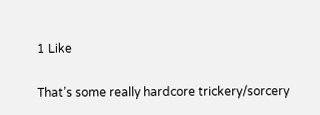1 Like

That’s some really hardcore trickery/sorcery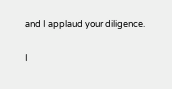and I applaud your diligence.

I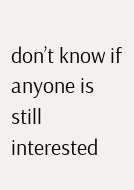don’t know if anyone is still interested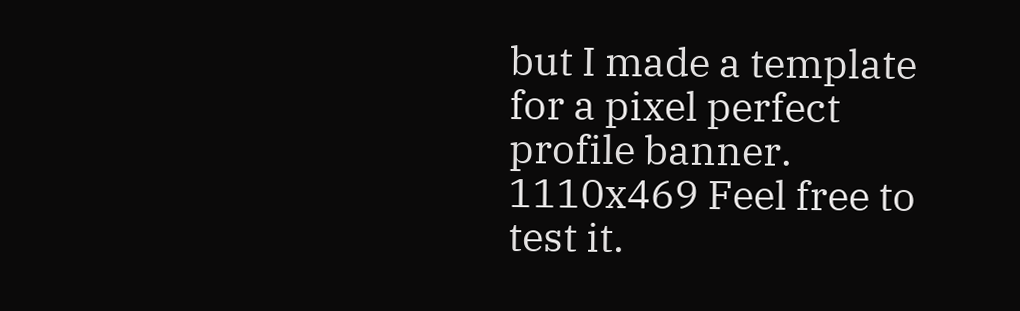but I made a template for a pixel perfect profile banner.
1110x469 Feel free to test it.